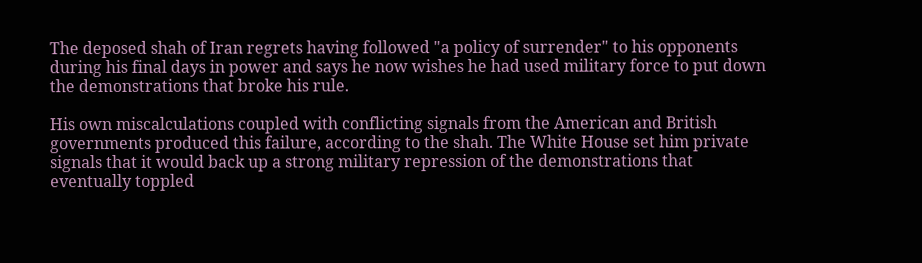The deposed shah of Iran regrets having followed "a policy of surrender" to his opponents during his final days in power and says he now wishes he had used military force to put down the demonstrations that broke his rule.

His own miscalculations coupled with conflicting signals from the American and British governments produced this failure, according to the shah. The White House set him private signals that it would back up a strong military repression of the demonstrations that eventually toppled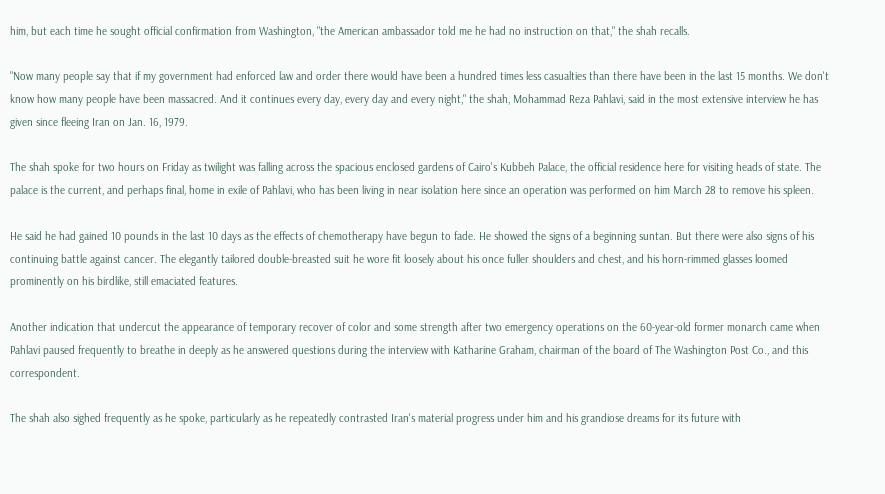him, but each time he sought official confirmation from Washington, "the American ambassador told me he had no instruction on that," the shah recalls.

"Now many people say that if my government had enforced law and order there would have been a hundred times less casualties than there have been in the last 15 months. We don't know how many people have been massacred. And it continues every day, every day and every night," the shah, Mohammad Reza Pahlavi, said in the most extensive interview he has given since fleeing Iran on Jan. 16, 1979.

The shah spoke for two hours on Friday as twilight was falling across the spacious enclosed gardens of Cairo's Kubbeh Palace, the official residence here for visiting heads of state. The palace is the current, and perhaps final, home in exile of Pahlavi, who has been living in near isolation here since an operation was performed on him March 28 to remove his spleen.

He said he had gained 10 pounds in the last 10 days as the effects of chemotherapy have begun to fade. He showed the signs of a beginning suntan. But there were also signs of his continuing battle against cancer. The elegantly tailored double-breasted suit he wore fit loosely about his once fuller shoulders and chest, and his horn-rimmed glasses loomed prominently on his birdlike, still emaciated features.

Another indication that undercut the appearance of temporary recover of color and some strength after two emergency operations on the 60-year-old former monarch came when Pahlavi paused frequently to breathe in deeply as he answered questions during the interview with Katharine Graham, chairman of the board of The Washington Post Co., and this correspondent.

The shah also sighed frequently as he spoke, particularly as he repeatedly contrasted Iran's material progress under him and his grandiose dreams for its future with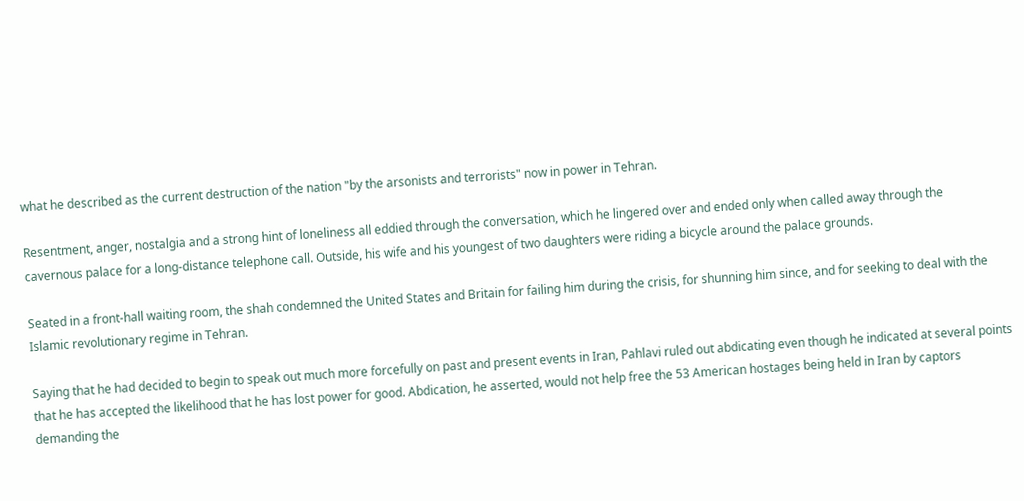what he described as the current destruction of the nation "by the arsonists and terrorists" now in power in Tehran.

Resentment, anger, nostalgia and a strong hint of loneliness all eddied through the conversation, which he lingered over and ended only when called away through the cavernous palace for a long-distance telephone call. Outside, his wife and his youngest of two daughters were riding a bicycle around the palace grounds.

Seated in a front-hall waiting room, the shah condemned the United States and Britain for failing him during the crisis, for shunning him since, and for seeking to deal with the Islamic revolutionary regime in Tehran.

Saying that he had decided to begin to speak out much more forcefully on past and present events in Iran, Pahlavi ruled out abdicating even though he indicated at several points that he has accepted the likelihood that he has lost power for good. Abdication, he asserted, would not help free the 53 American hostages being held in Iran by captors demanding the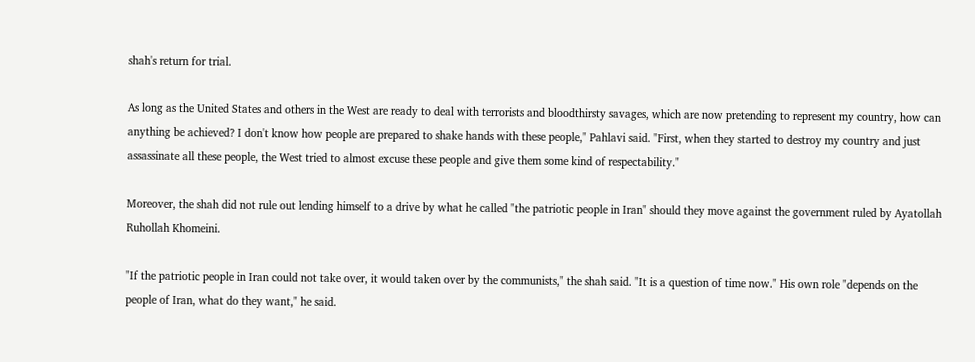shah's return for trial.

As long as the United States and others in the West are ready to deal with terrorists and bloodthirsty savages, which are now pretending to represent my country, how can anything be achieved? I don't know how people are prepared to shake hands with these people," Pahlavi said. "First, when they started to destroy my country and just assassinate all these people, the West tried to almost excuse these people and give them some kind of respectability."

Moreover, the shah did not rule out lending himself to a drive by what he called "the patriotic people in Iran" should they move against the government ruled by Ayatollah Ruhollah Khomeini.

"If the patriotic people in Iran could not take over, it would taken over by the communists," the shah said. "It is a question of time now." His own role "depends on the people of Iran, what do they want," he said.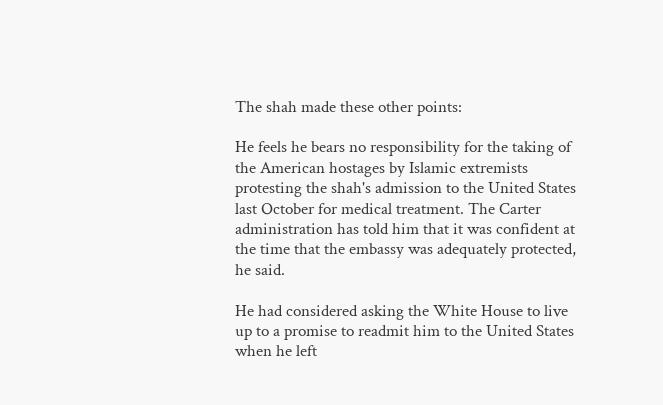The shah made these other points:

He feels he bears no responsibility for the taking of the American hostages by Islamic extremists protesting the shah's admission to the United States last October for medical treatment. The Carter administration has told him that it was confident at the time that the embassy was adequately protected, he said.

He had considered asking the White House to live up to a promise to readmit him to the United States when he left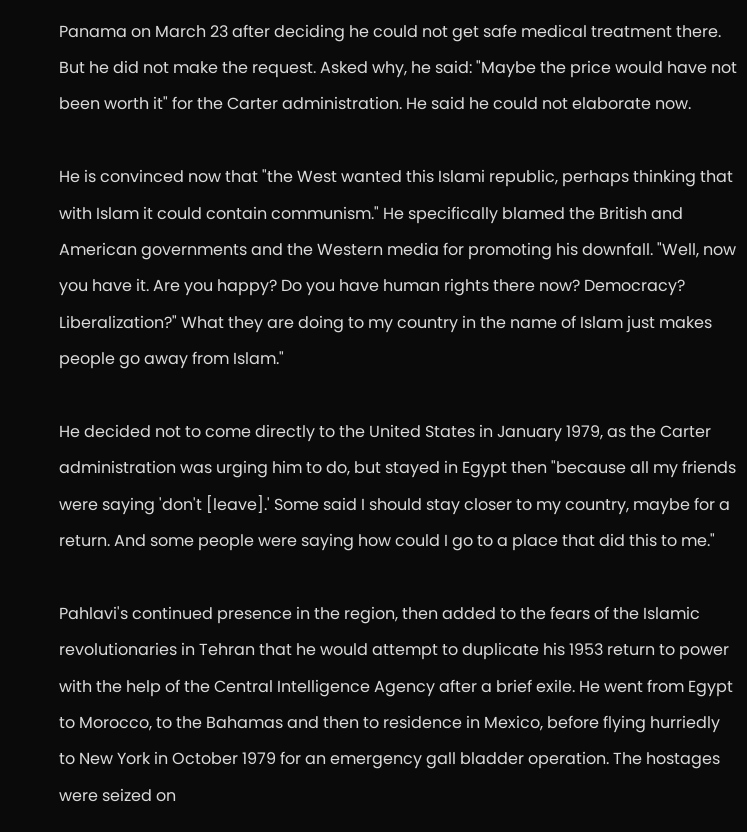Panama on March 23 after deciding he could not get safe medical treatment there. But he did not make the request. Asked why, he said: "Maybe the price would have not been worth it" for the Carter administration. He said he could not elaborate now.

He is convinced now that "the West wanted this Islami republic, perhaps thinking that with Islam it could contain communism." He specifically blamed the British and American governments and the Western media for promoting his downfall. "Well, now you have it. Are you happy? Do you have human rights there now? Democracy? Liberalization?" What they are doing to my country in the name of Islam just makes people go away from Islam."

He decided not to come directly to the United States in January 1979, as the Carter administration was urging him to do, but stayed in Egypt then "because all my friends were saying 'don't [leave].' Some said I should stay closer to my country, maybe for a return. And some people were saying how could I go to a place that did this to me."

Pahlavi's continued presence in the region, then added to the fears of the Islamic revolutionaries in Tehran that he would attempt to duplicate his 1953 return to power with the help of the Central Intelligence Agency after a brief exile. He went from Egypt to Morocco, to the Bahamas and then to residence in Mexico, before flying hurriedly to New York in October 1979 for an emergency gall bladder operation. The hostages were seized on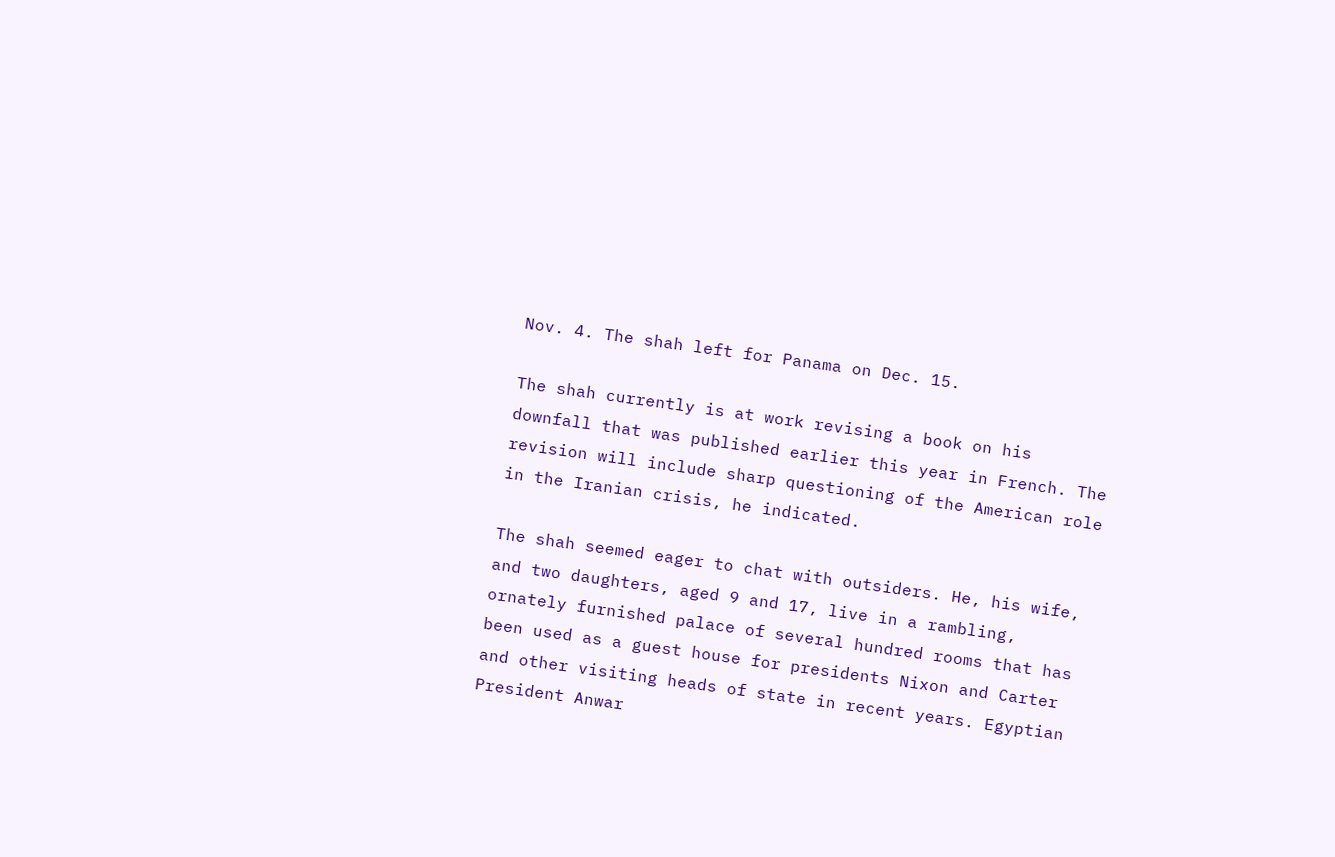Nov. 4. The shah left for Panama on Dec. 15.

The shah currently is at work revising a book on his downfall that was published earlier this year in French. The revision will include sharp questioning of the American role in the Iranian crisis, he indicated.

The shah seemed eager to chat with outsiders. He, his wife, and two daughters, aged 9 and 17, live in a rambling, ornately furnished palace of several hundred rooms that has been used as a guest house for presidents Nixon and Carter and other visiting heads of state in recent years. Egyptian President Anwar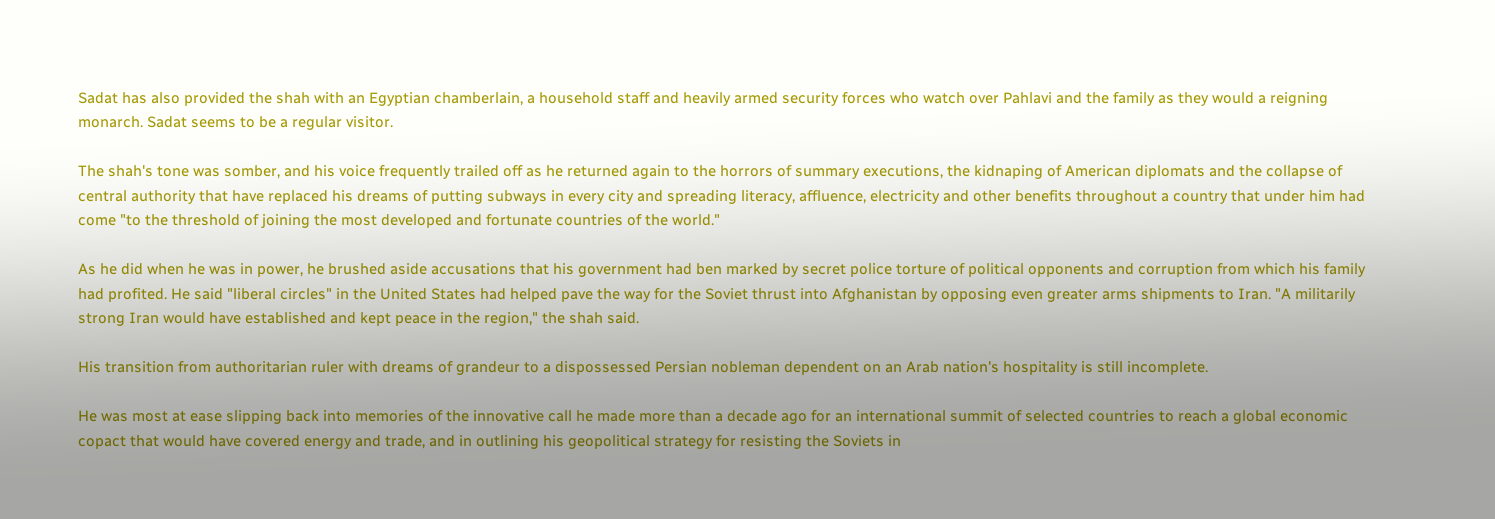Sadat has also provided the shah with an Egyptian chamberlain, a household staff and heavily armed security forces who watch over Pahlavi and the family as they would a reigning monarch. Sadat seems to be a regular visitor.

The shah's tone was somber, and his voice frequently trailed off as he returned again to the horrors of summary executions, the kidnaping of American diplomats and the collapse of central authority that have replaced his dreams of putting subways in every city and spreading literacy, affluence, electricity and other benefits throughout a country that under him had come "to the threshold of joining the most developed and fortunate countries of the world."

As he did when he was in power, he brushed aside accusations that his government had ben marked by secret police torture of political opponents and corruption from which his family had profited. He said "liberal circles" in the United States had helped pave the way for the Soviet thrust into Afghanistan by opposing even greater arms shipments to Iran. "A militarily strong Iran would have established and kept peace in the region," the shah said.

His transition from authoritarian ruler with dreams of grandeur to a dispossessed Persian nobleman dependent on an Arab nation's hospitality is still incomplete.

He was most at ease slipping back into memories of the innovative call he made more than a decade ago for an international summit of selected countries to reach a global economic copact that would have covered energy and trade, and in outlining his geopolitical strategy for resisting the Soviets in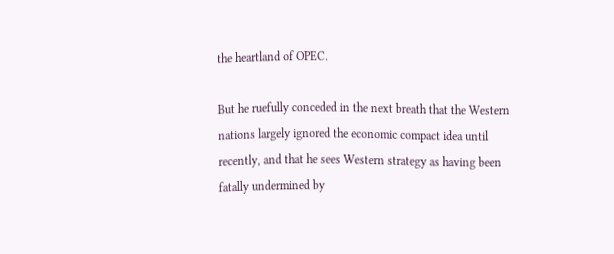the heartland of OPEC.

But he ruefully conceded in the next breath that the Western nations largely ignored the economic compact idea until recently, and that he sees Western strategy as having been fatally undermined by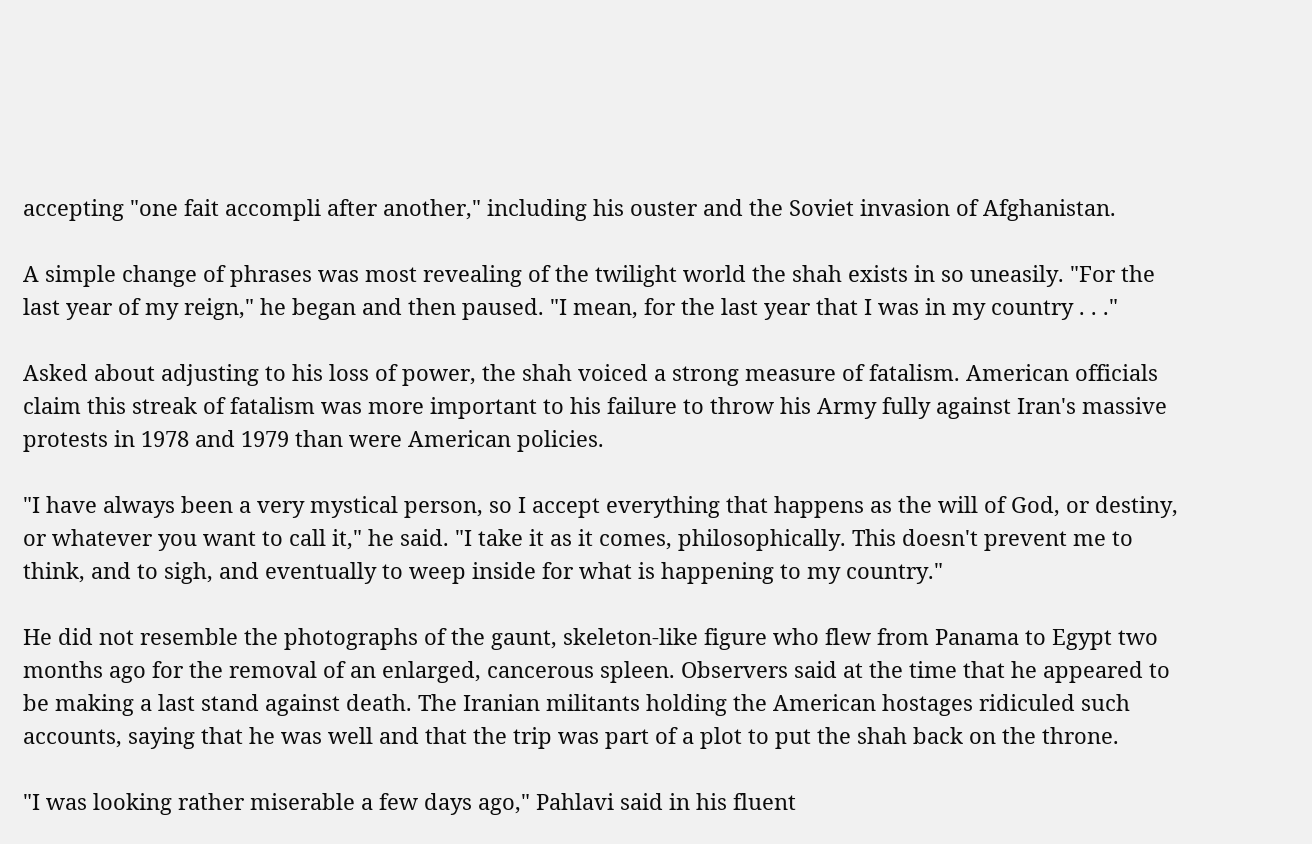accepting "one fait accompli after another," including his ouster and the Soviet invasion of Afghanistan.

A simple change of phrases was most revealing of the twilight world the shah exists in so uneasily. "For the last year of my reign," he began and then paused. "I mean, for the last year that I was in my country . . ."

Asked about adjusting to his loss of power, the shah voiced a strong measure of fatalism. American officials claim this streak of fatalism was more important to his failure to throw his Army fully against Iran's massive protests in 1978 and 1979 than were American policies.

"I have always been a very mystical person, so I accept everything that happens as the will of God, or destiny, or whatever you want to call it," he said. "I take it as it comes, philosophically. This doesn't prevent me to think, and to sigh, and eventually to weep inside for what is happening to my country."

He did not resemble the photographs of the gaunt, skeleton-like figure who flew from Panama to Egypt two months ago for the removal of an enlarged, cancerous spleen. Observers said at the time that he appeared to be making a last stand against death. The Iranian militants holding the American hostages ridiculed such accounts, saying that he was well and that the trip was part of a plot to put the shah back on the throne.

"I was looking rather miserable a few days ago," Pahlavi said in his fluent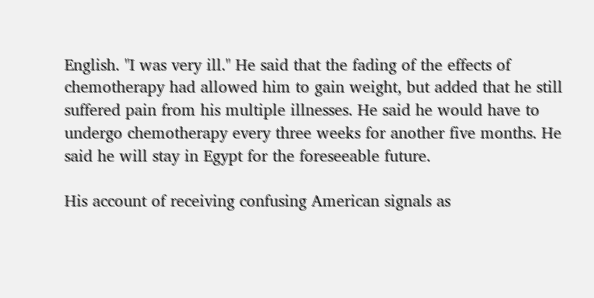English. "I was very ill." He said that the fading of the effects of chemotherapy had allowed him to gain weight, but added that he still suffered pain from his multiple illnesses. He said he would have to undergo chemotherapy every three weeks for another five months. He said he will stay in Egypt for the foreseeable future.

His account of receiving confusing American signals as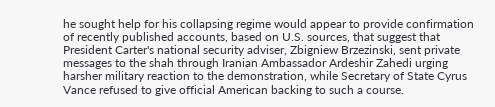he sought help for his collapsing regime would appear to provide confirmation of recently published accounts, based on U.S. sources, that suggest that President Carter's national security adviser, Zbigniew Brzezinski, sent private messages to the shah through Iranian Ambassador Ardeshir Zahedi urging harsher military reaction to the demonstration, while Secretary of State Cyrus Vance refused to give official American backing to such a course.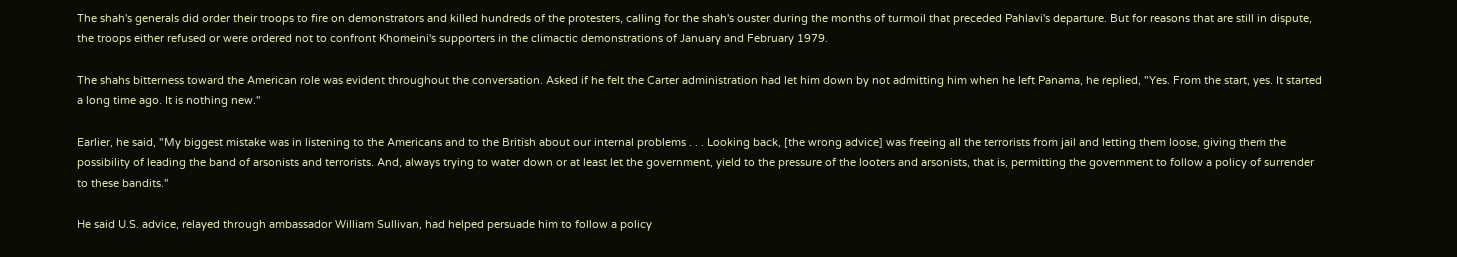The shah's generals did order their troops to fire on demonstrators and killed hundreds of the protesters, calling for the shah's ouster during the months of turmoil that preceded Pahlavi's departure. But for reasons that are still in dispute, the troops either refused or were ordered not to confront Khomeini's supporters in the climactic demonstrations of January and February 1979.

The shahs bitterness toward the American role was evident throughout the conversation. Asked if he felt the Carter administration had let him down by not admitting him when he left Panama, he replied, "Yes. From the start, yes. It started a long time ago. It is nothing new."

Earlier, he said, "My biggest mistake was in listening to the Americans and to the British about our internal problems . . . Looking back, [the wrong advice] was freeing all the terrorists from jail and letting them loose, giving them the possibility of leading the band of arsonists and terrorists. And, always trying to water down or at least let the government, yield to the pressure of the looters and arsonists, that is, permitting the government to follow a policy of surrender to these bandits."

He said U.S. advice, relayed through ambassador William Sullivan, had helped persuade him to follow a policy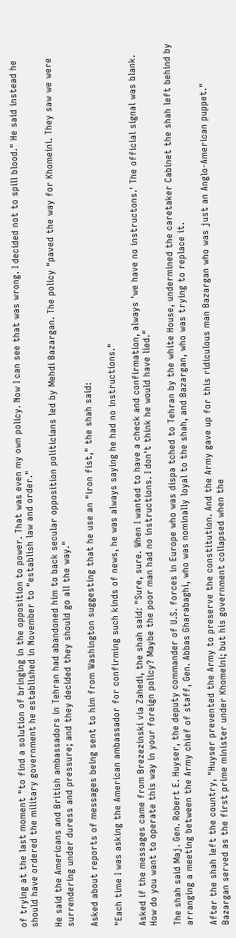of trying at the last moment "to find a solution of bringing in the opposition to power. That was even my own policy. Now I can see that was wrong. I decided not to spill blood." He said instead he should have ordered the military government he established in November to "establish law and order."

He said the Americans and British ambassadors in Tehran had abandoned him to back secular opposition politicians led by Mehdi Bazargan. The policy "paved the way for Khomeini. They saw we were surrendering under duress and pressure; and they decided they should go all the way."

Asked about reports of messages being sent to him from Washington suggesting that he use an "iron fist," the shah said:

"Each time I was asking the American ambassador for confirming such kinds of news, he was always saying he had no instructions."

Asked if the messages came from Brezezinski via Zahedi, the shah said: "Sure, sure. When I wanted to have a check and confirmation, always 'we have no instructons.' The official signal was blank. How do you want to operate this way in your foreign policy? Maybe the poor man had no instructions. I don't think he would have lied."

The shah said Maj. Gen. Robert E. Huyser, the deputy commander of U.S. forces in Europe who was dispa tched to Tehran by the white House, undermined the caretaker Cabinet the shah left behind by arranging a meeting between the Army chief of staff, Gen. Abbas Gharabaghi, who was nominally loyal to the shah, and Bazargan, who was trying to replace it.

After the shah left the country, "Huyser prevented the Army to preserve the constitution. And the Army gave up for this ridiculous man Bazargan who was just an Anglo-American puppet." Bazargan served as the first prime minister under Khomeini; but his government collapsed when the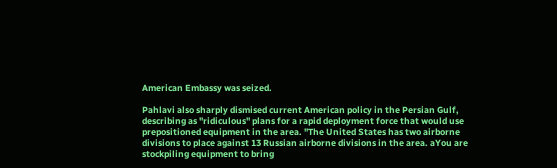American Embassy was seized.

Pahlavi also sharply dismised current American policy in the Persian Gulf, describing as "ridiculous" plans for a rapid deployment force that would use prepositioned equipment in the area. "The United States has two airborne divisions to place against 13 Russian airborne divisions in the area. aYou are stockpiling equipment to bring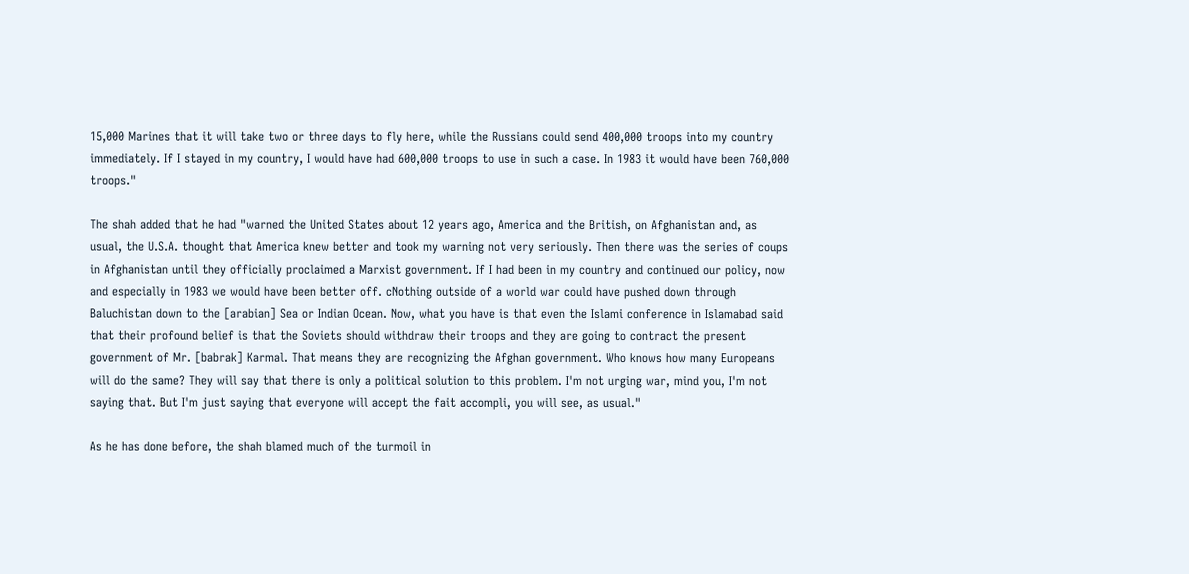15,000 Marines that it will take two or three days to fly here, while the Russians could send 400,000 troops into my country immediately. If I stayed in my country, I would have had 600,000 troops to use in such a case. In 1983 it would have been 760,000 troops."

The shah added that he had "warned the United States about 12 years ago, America and the British, on Afghanistan and, as usual, the U.S.A. thought that America knew better and took my warning not very seriously. Then there was the series of coups in Afghanistan until they officially proclaimed a Marxist government. If I had been in my country and continued our policy, now and especially in 1983 we would have been better off. cNothing outside of a world war could have pushed down through Baluchistan down to the [arabian] Sea or Indian Ocean. Now, what you have is that even the Islami conference in Islamabad said that their profound belief is that the Soviets should withdraw their troops and they are going to contract the present government of Mr. [babrak] Karmal. That means they are recognizing the Afghan government. Who knows how many Europeans will do the same? They will say that there is only a political solution to this problem. I'm not urging war, mind you, I'm not saying that. But I'm just saying that everyone will accept the fait accompli, you will see, as usual."

As he has done before, the shah blamed much of the turmoil in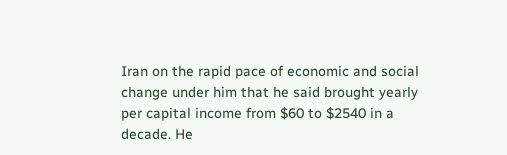Iran on the rapid pace of economic and social change under him that he said brought yearly per capital income from $60 to $2540 in a decade. He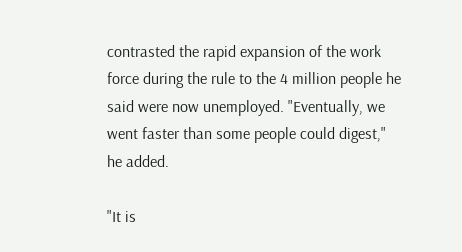contrasted the rapid expansion of the work force during the rule to the 4 million people he said were now unemployed. "Eventually, we went faster than some people could digest," he added.

"It is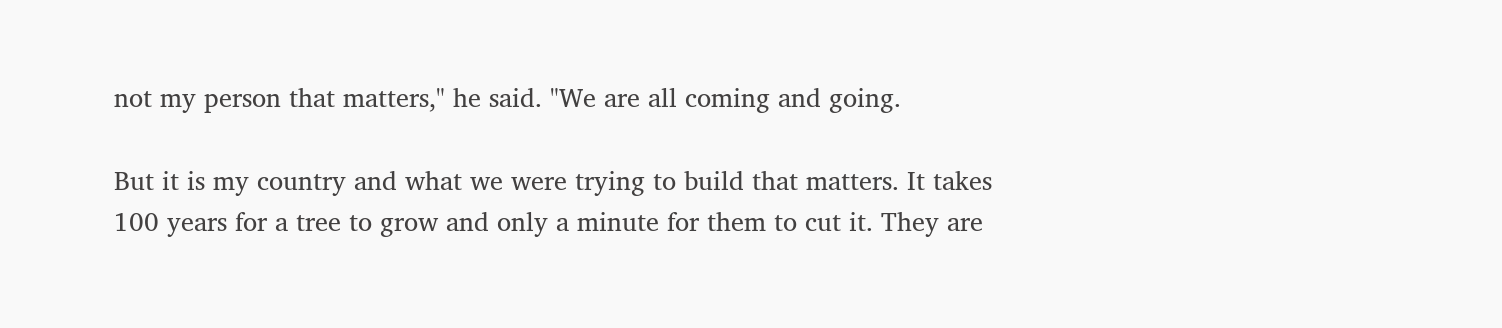not my person that matters," he said. "We are all coming and going.

But it is my country and what we were trying to build that matters. It takes 100 years for a tree to grow and only a minute for them to cut it. They are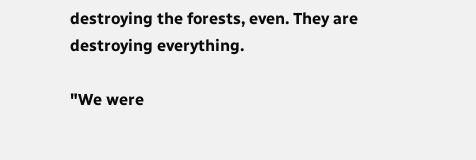destroying the forests, even. They are destroying everything.

"We were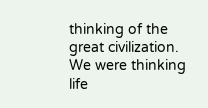thinking of the great civilization. We were thinking life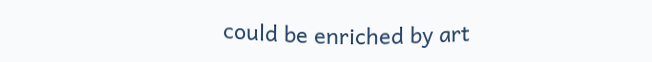could be enriched by art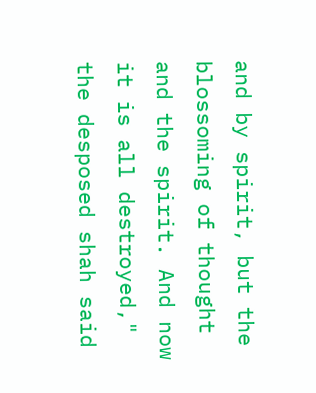and by spirit, but the blossoming of thought and the spirit. And now it is all destroyed," the desposed shah said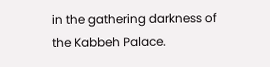in the gathering darkness of the Kabbeh Palace.